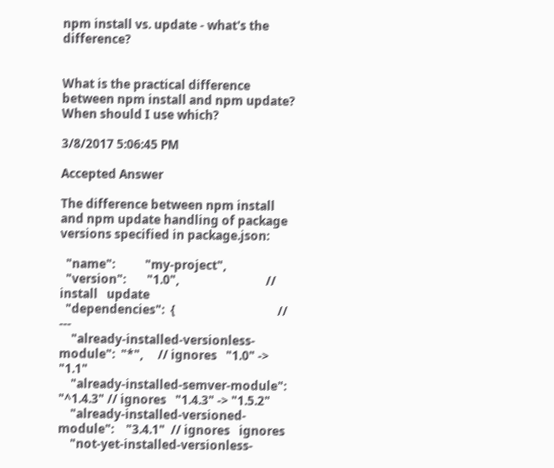npm install vs. update - what's the difference?


What is the practical difference between npm install and npm update? When should I use which?

3/8/2017 5:06:45 PM

Accepted Answer

The difference between npm install and npm update handling of package versions specified in package.json:

  "name":          "my-project",
  "version":       "1.0",                             // install   update
  "dependencies":  {                                  // ---
    "already-installed-versionless-module":  "*",     // ignores   "1.0" -> "1.1"
    "already-installed-semver-module":       "^1.4.3" // ignores   "1.4.3" -> "1.5.2"
    "already-installed-versioned-module":    "3.4.1"  // ignores   ignores
    "not-yet-installed-versionless-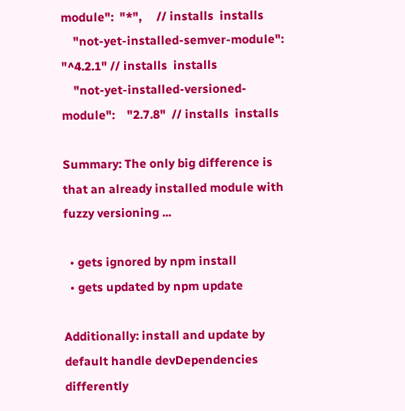module":  "*",     // installs  installs
    "not-yet-installed-semver-module":       "^4.2.1" // installs  installs
    "not-yet-installed-versioned-module":    "2.7.8"  // installs  installs

Summary: The only big difference is that an already installed module with fuzzy versioning ...

  • gets ignored by npm install
  • gets updated by npm update

Additionally: install and update by default handle devDependencies differently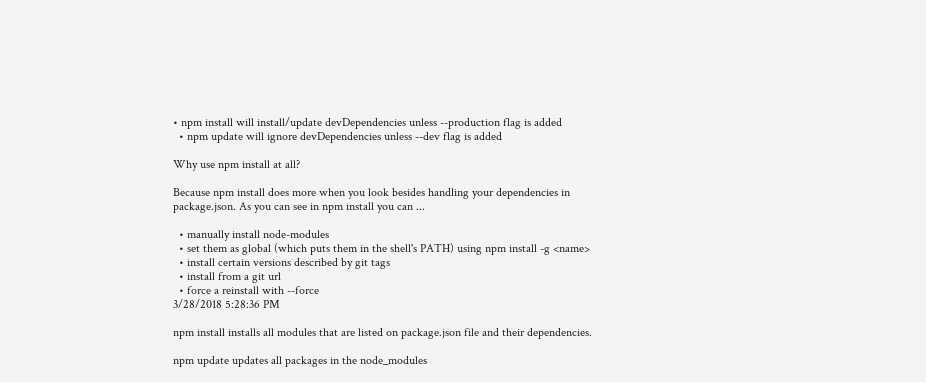• npm install will install/update devDependencies unless --production flag is added
  • npm update will ignore devDependencies unless --dev flag is added

Why use npm install at all?

Because npm install does more when you look besides handling your dependencies in package.json. As you can see in npm install you can ...

  • manually install node-modules
  • set them as global (which puts them in the shell's PATH) using npm install -g <name>
  • install certain versions described by git tags
  • install from a git url
  • force a reinstall with --force
3/28/2018 5:28:36 PM

npm install installs all modules that are listed on package.json file and their dependencies.

npm update updates all packages in the node_modules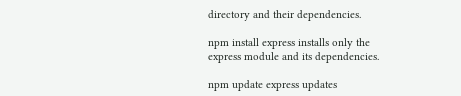directory and their dependencies.

npm install express installs only the express module and its dependencies.

npm update express updates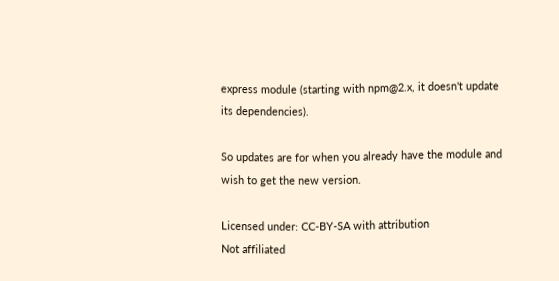express module (starting with npm@2.x, it doesn't update its dependencies).

So updates are for when you already have the module and wish to get the new version.

Licensed under: CC-BY-SA with attribution
Not affiliated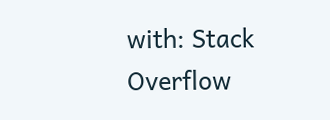with: Stack Overflow